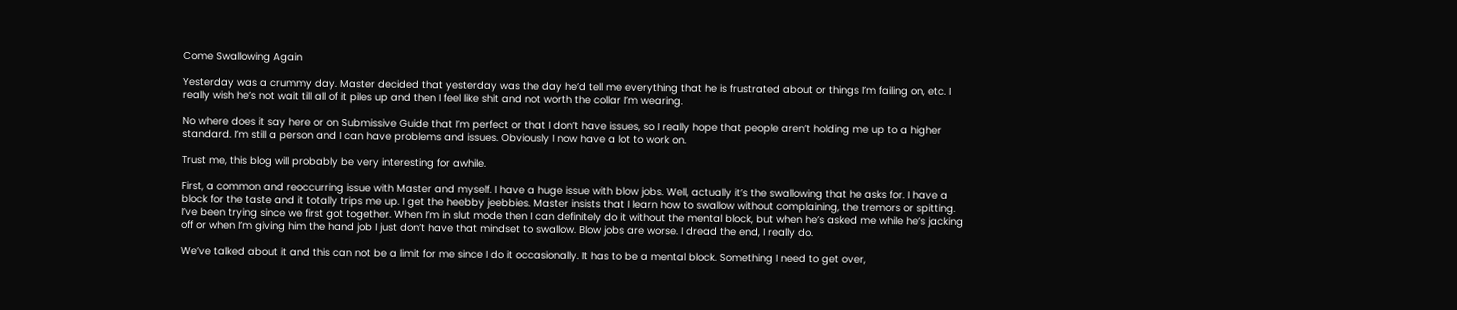Come Swallowing Again

Yesterday was a crummy day. Master decided that yesterday was the day he’d tell me everything that he is frustrated about or things I’m failing on, etc. I really wish he’s not wait till all of it piles up and then I feel like shit and not worth the collar I’m wearing.

No where does it say here or on Submissive Guide that I’m perfect or that I don’t have issues, so I really hope that people aren’t holding me up to a higher standard. I’m still a person and I can have problems and issues. Obviously I now have a lot to work on.

Trust me, this blog will probably be very interesting for awhile.

First, a common and reoccurring issue with Master and myself. I have a huge issue with blow jobs. Well, actually it’s the swallowing that he asks for. I have a block for the taste and it totally trips me up. I get the heebby jeebbies. Master insists that I learn how to swallow without complaining, the tremors or spitting. I’ve been trying since we first got together. When I’m in slut mode then I can definitely do it without the mental block, but when he’s asked me while he’s jacking off or when I’m giving him the hand job I just don’t have that mindset to swallow. Blow jobs are worse. I dread the end, I really do.

We’ve talked about it and this can not be a limit for me since I do it occasionally. It has to be a mental block. Something I need to get over,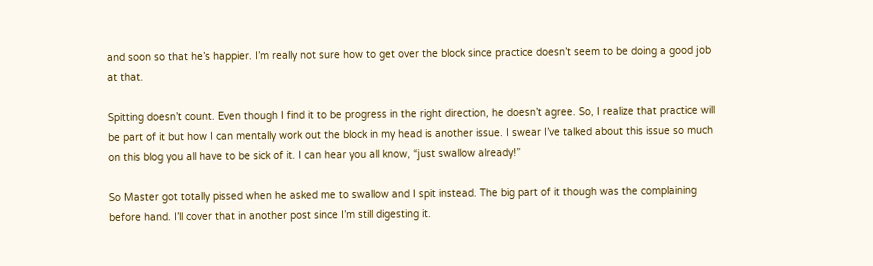and soon so that he’s happier. I’m really not sure how to get over the block since practice doesn’t seem to be doing a good job at that.

Spitting doesn’t count. Even though I find it to be progress in the right direction, he doesn’t agree. So, I realize that practice will be part of it but how I can mentally work out the block in my head is another issue. I swear I’ve talked about this issue so much on this blog you all have to be sick of it. I can hear you all know, “just swallow already!”

So Master got totally pissed when he asked me to swallow and I spit instead. The big part of it though was the complaining before hand. I’ll cover that in another post since I’m still digesting it.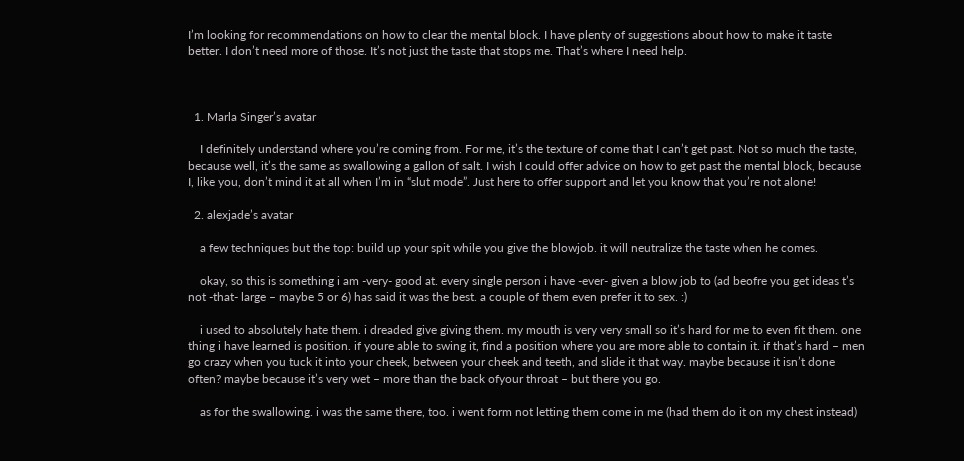I’m looking for recommendations on how to clear the mental block. I have plenty of suggestions about how to make it taste better. I don’t need more of those. It’s not just the taste that stops me. That’s where I need help.



  1. Marla Singer’s avatar

    I definitely understand where you’re coming from. For me, it’s the texture of come that I can’t get past. Not so much the taste, because well, it’s the same as swallowing a gallon of salt. I wish I could offer advice on how to get past the mental block, because I, like you, don’t mind it at all when I’m in “slut mode”. Just here to offer support and let you know that you’re not alone!

  2. alexjade’s avatar

    a few techniques but the top: build up your spit while you give the blowjob. it will neutralize the taste when he comes.

    okay, so this is something i am -very- good at. every single person i have -ever- given a blow job to (ad beofre you get ideas t’s not -that- large – maybe 5 or 6) has said it was the best. a couple of them even prefer it to sex. :)

    i used to absolutely hate them. i dreaded give giving them. my mouth is very very small so it’s hard for me to even fit them. one thing i have learned is position. if youre able to swing it, find a position where you are more able to contain it. if that’s hard – men go crazy when you tuck it into your cheek, between your cheek and teeth, and slide it that way. maybe because it isn’t done often? maybe because it’s very wet – more than the back ofyour throat – but there you go.

    as for the swallowing. i was the same there, too. i went form not letting them come in me (had them do it on my chest instead)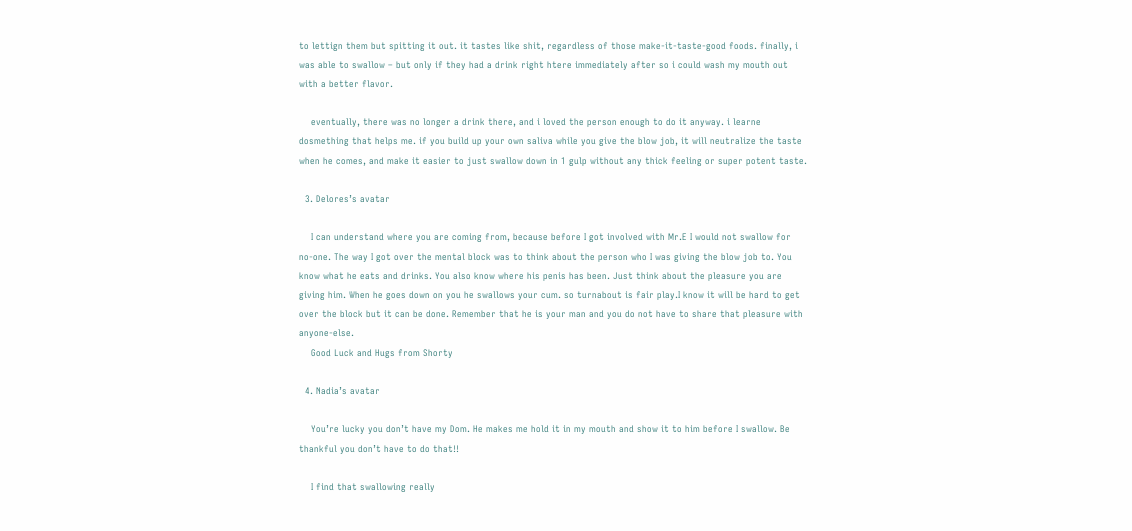to lettign them but spitting it out. it tastes like shit, regardless of those make-it-taste-good foods. finally, i was able to swallow – but only if they had a drink right htere immediately after so i could wash my mouth out with a better flavor.

    eventually, there was no longer a drink there, and i loved the person enough to do it anyway. i learne dosmething that helps me. if you build up your own saliva while you give the blow job, it will neutralize the taste when he comes, and make it easier to just swallow down in 1 gulp without any thick feeling or super potent taste.

  3. Delores’s avatar

    I can understand where you are coming from, because before I got involved with Mr.E I would not swallow for no-one. The way I got over the mental block was to think about the person who I was giving the blow job to. You know what he eats and drinks. You also know where his penis has been. Just think about the pleasure you are giving him. When he goes down on you he swallows your cum. so turnabout is fair play.I know it will be hard to get over the block but it can be done. Remember that he is your man and you do not have to share that pleasure with anyone-else.
    Good Luck and Hugs from Shorty

  4. Nadia’s avatar

    You’re lucky you don’t have my Dom. He makes me hold it in my mouth and show it to him before I swallow. Be thankful you don’t have to do that!!

    I find that swallowing really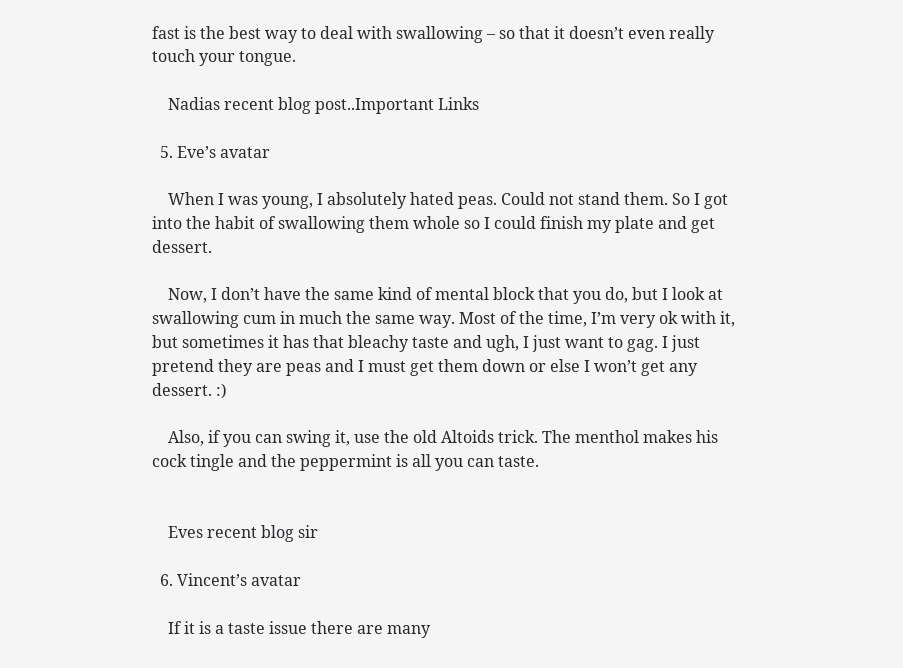fast is the best way to deal with swallowing – so that it doesn’t even really touch your tongue.

    Nadias recent blog post..Important Links

  5. Eve’s avatar

    When I was young, I absolutely hated peas. Could not stand them. So I got into the habit of swallowing them whole so I could finish my plate and get dessert.

    Now, I don’t have the same kind of mental block that you do, but I look at swallowing cum in much the same way. Most of the time, I’m very ok with it, but sometimes it has that bleachy taste and ugh, I just want to gag. I just pretend they are peas and I must get them down or else I won’t get any dessert. :)

    Also, if you can swing it, use the old Altoids trick. The menthol makes his cock tingle and the peppermint is all you can taste.


    Eves recent blog sir

  6. Vincent’s avatar

    If it is a taste issue there are many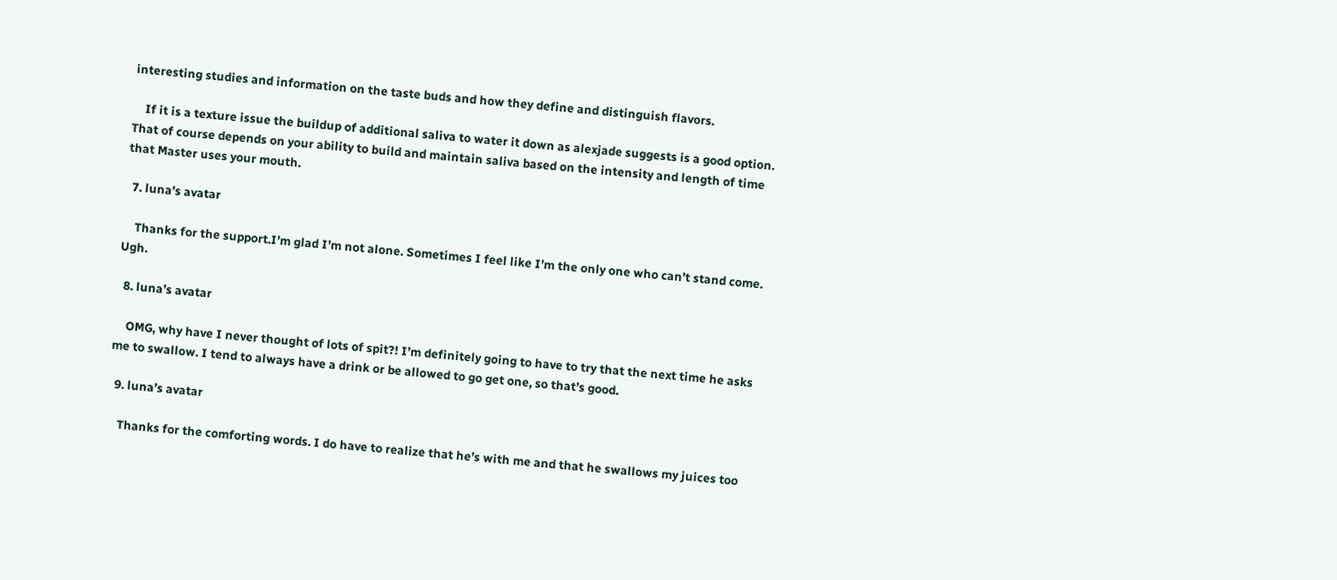interesting studies and information on the taste buds and how they define and distinguish flavors.

    If it is a texture issue the buildup of additional saliva to water it down as alexjade suggests is a good option. That of course depends on your ability to build and maintain saliva based on the intensity and length of time that Master uses your mouth.

  7. luna’s avatar

    Thanks for the support.I’m glad I’m not alone. Sometimes I feel like I’m the only one who can’t stand come. Ugh.

  8. luna’s avatar

    OMG, why have I never thought of lots of spit?! I’m definitely going to have to try that the next time he asks me to swallow. I tend to always have a drink or be allowed to go get one, so that’s good.

  9. luna’s avatar

    Thanks for the comforting words. I do have to realize that he’s with me and that he swallows my juices too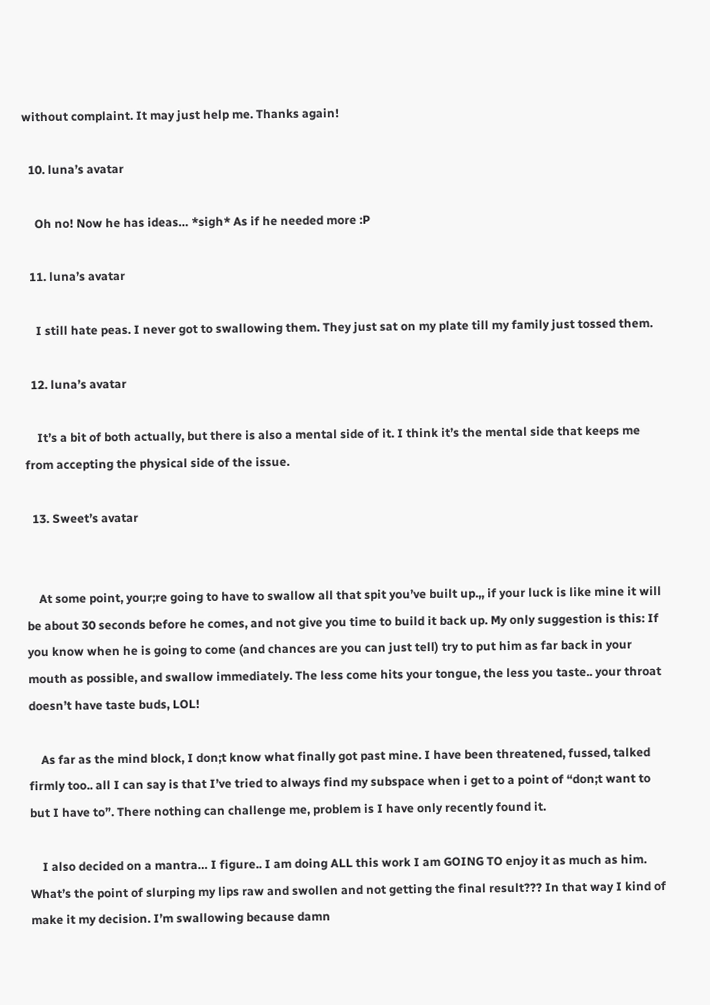without complaint. It may just help me. Thanks again!

  10. luna’s avatar

    Oh no! Now he has ideas… *sigh* As if he needed more :P

  11. luna’s avatar

    I still hate peas. I never got to swallowing them. They just sat on my plate till my family just tossed them.

  12. luna’s avatar

    It’s a bit of both actually, but there is also a mental side of it. I think it’s the mental side that keeps me from accepting the physical side of the issue.

  13. Sweet’s avatar


    At some point, your;re going to have to swallow all that spit you’ve built up.,, if your luck is like mine it will be about 30 seconds before he comes, and not give you time to build it back up. My only suggestion is this: If you know when he is going to come (and chances are you can just tell) try to put him as far back in your mouth as possible, and swallow immediately. The less come hits your tongue, the less you taste.. your throat doesn’t have taste buds, LOL!

    As far as the mind block, I don;t know what finally got past mine. I have been threatened, fussed, talked firmly too.. all I can say is that I’ve tried to always find my subspace when i get to a point of “don;t want to but I have to”. There nothing can challenge me, problem is I have only recently found it.

    I also decided on a mantra… I figure.. I am doing ALL this work I am GOING TO enjoy it as much as him. What’s the point of slurping my lips raw and swollen and not getting the final result??? In that way I kind of make it my decision. I’m swallowing because damn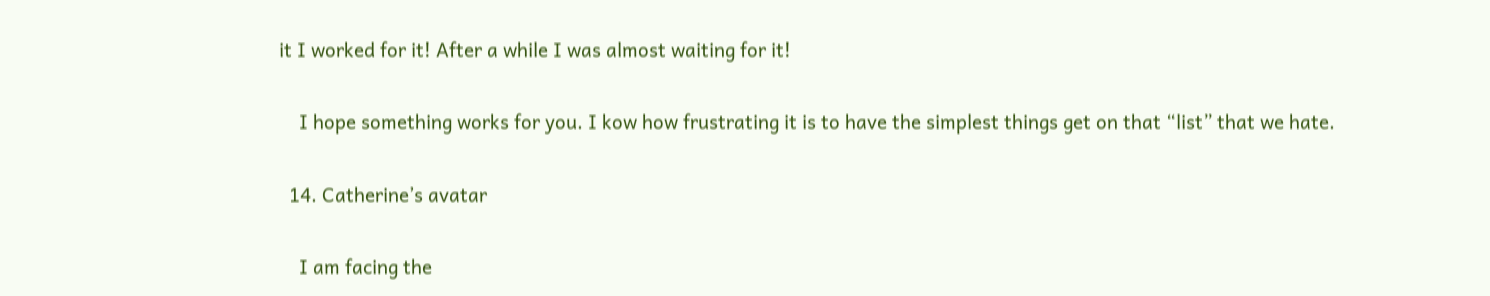it I worked for it! After a while I was almost waiting for it!

    I hope something works for you. I kow how frustrating it is to have the simplest things get on that “list” that we hate.

  14. Catherine’s avatar

    I am facing the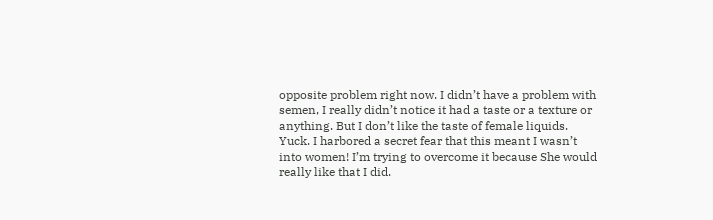opposite problem right now. I didn’t have a problem with semen, I really didn’t notice it had a taste or a texture or anything. But I don’t like the taste of female liquids. Yuck. I harbored a secret fear that this meant I wasn’t into women! I’m trying to overcome it because She would really like that I did.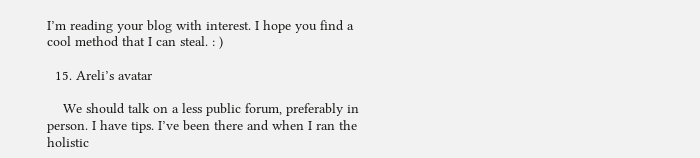I’m reading your blog with interest. I hope you find a cool method that I can steal. : )

  15. Areli’s avatar

    We should talk on a less public forum, preferably in person. I have tips. I’ve been there and when I ran the holistic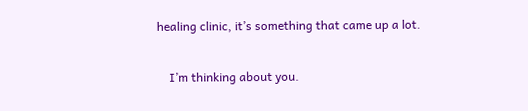healing clinic, it’s something that came up a lot.

    I’m thinking about you.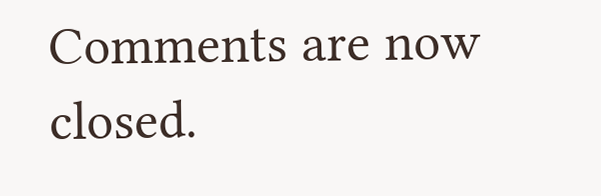Comments are now closed.